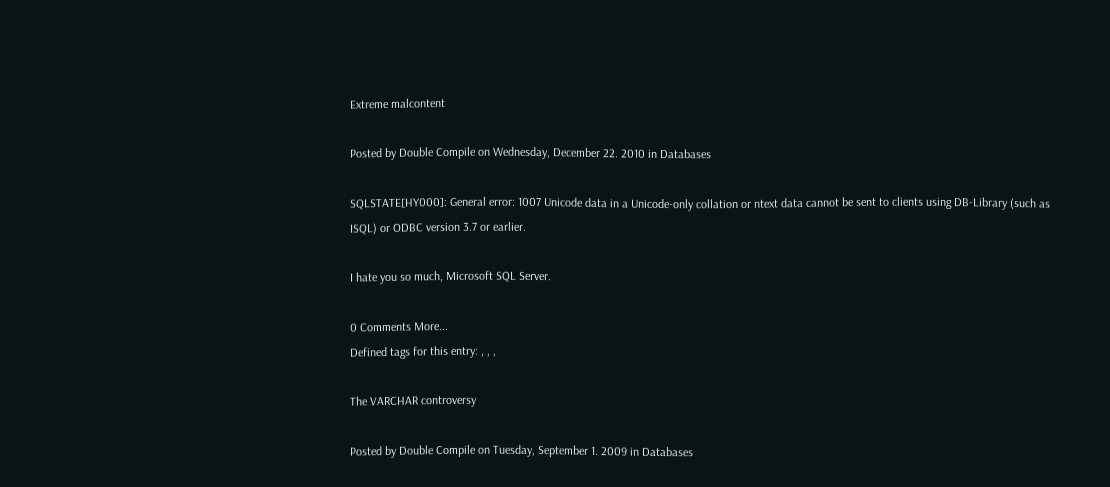Extreme malcontent

Posted by Double Compile on Wednesday, December 22. 2010 in Databases

SQLSTATE[HY000]: General error: 1007 Unicode data in a Unicode-only collation or ntext data cannot be sent to clients using DB-Library (such as ISQL) or ODBC version 3.7 or earlier.

I hate you so much, Microsoft SQL Server.

0 Comments More...
Defined tags for this entry: , , ,

The VARCHAR controversy

Posted by Double Compile on Tuesday, September 1. 2009 in Databases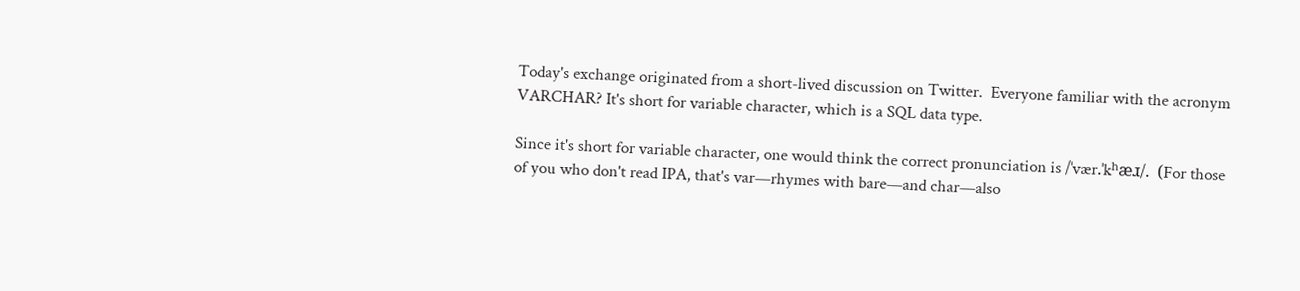Today's exchange originated from a short-lived discussion on Twitter.  Everyone familiar with the acronym VARCHAR? It's short for variable character, which is a SQL data type.

Since it's short for variable character, one would think the correct pronunciation is /ˈvær.ˈkʰæɹ/.  (For those of you who don't read IPA, that's var—rhymes with bare—and char—also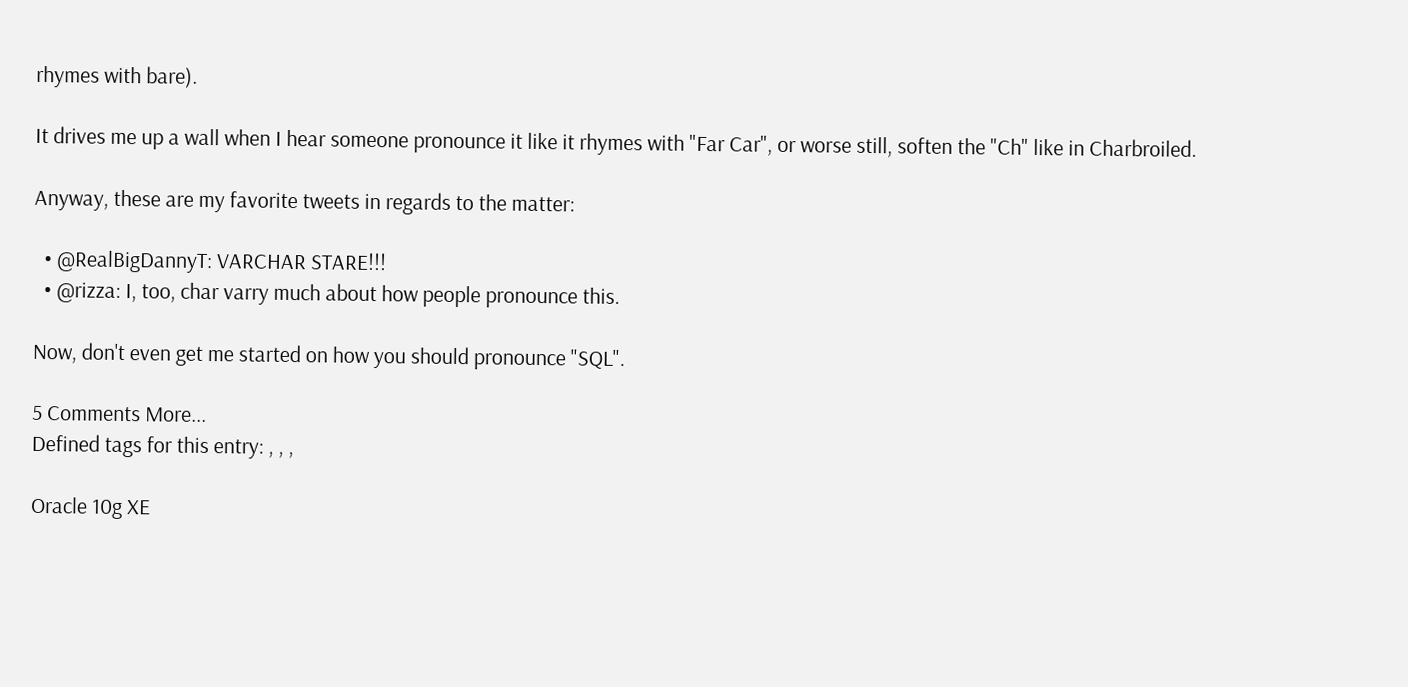rhymes with bare).

It drives me up a wall when I hear someone pronounce it like it rhymes with "Far Car", or worse still, soften the "Ch" like in Charbroiled.

Anyway, these are my favorite tweets in regards to the matter:

  • @RealBigDannyT: VARCHAR STARE!!!
  • @rizza: I, too, char varry much about how people pronounce this.

Now, don't even get me started on how you should pronounce "SQL".

5 Comments More...
Defined tags for this entry: , , ,

Oracle 10g XE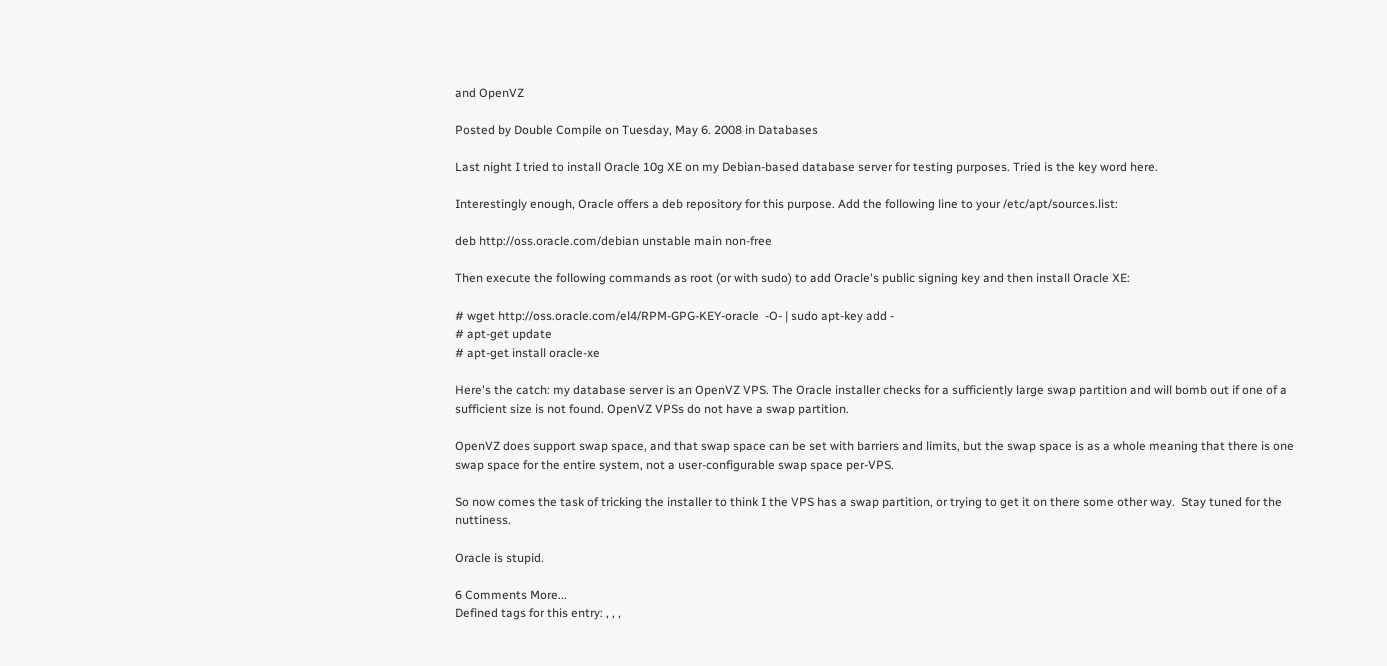and OpenVZ

Posted by Double Compile on Tuesday, May 6. 2008 in Databases

Last night I tried to install Oracle 10g XE on my Debian-based database server for testing purposes. Tried is the key word here.

Interestingly enough, Oracle offers a deb repository for this purpose. Add the following line to your /etc/apt/sources.list:

deb http://oss.oracle.com/debian unstable main non-free

Then execute the following commands as root (or with sudo) to add Oracle's public signing key and then install Oracle XE:

# wget http://oss.oracle.com/el4/RPM-GPG-KEY-oracle  -O- | sudo apt-key add -
# apt-get update
# apt-get install oracle-xe

Here's the catch: my database server is an OpenVZ VPS. The Oracle installer checks for a sufficiently large swap partition and will bomb out if one of a sufficient size is not found. OpenVZ VPSs do not have a swap partition.

OpenVZ does support swap space, and that swap space can be set with barriers and limits, but the swap space is as a whole meaning that there is one swap space for the entire system, not a user-configurable swap space per-VPS.

So now comes the task of tricking the installer to think I the VPS has a swap partition, or trying to get it on there some other way.  Stay tuned for the nuttiness.

Oracle is stupid.

6 Comments More...
Defined tags for this entry: , , ,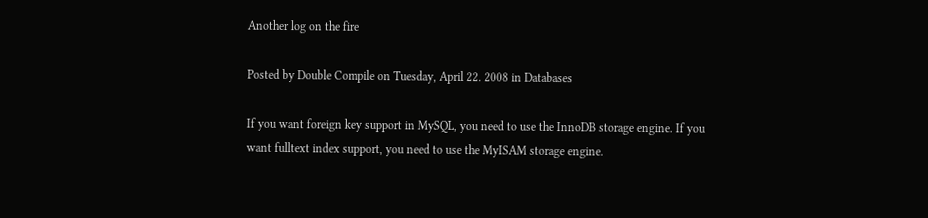Another log on the fire

Posted by Double Compile on Tuesday, April 22. 2008 in Databases

If you want foreign key support in MySQL, you need to use the InnoDB storage engine. If you want fulltext index support, you need to use the MyISAM storage engine.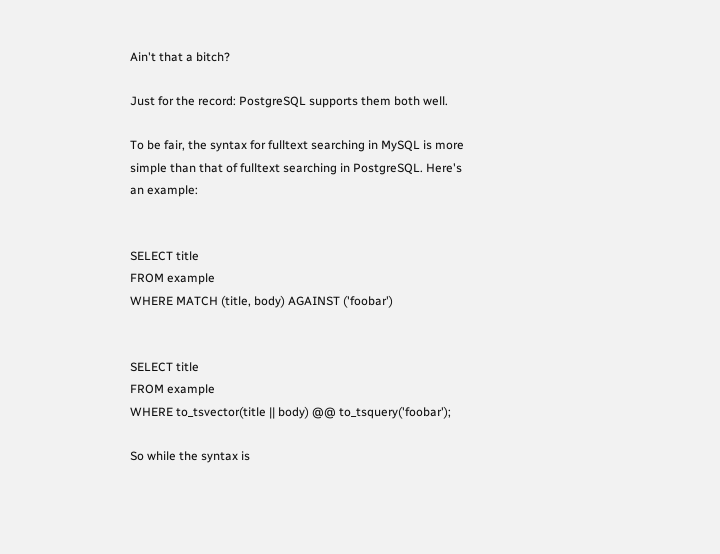Ain't that a bitch?

Just for the record: PostgreSQL supports them both well.

To be fair, the syntax for fulltext searching in MySQL is more simple than that of fulltext searching in PostgreSQL. Here's an example:


SELECT title
FROM example
WHERE MATCH (title, body) AGAINST ('foobar')


SELECT title
FROM example
WHERE to_tsvector(title || body) @@ to_tsquery('foobar');

So while the syntax is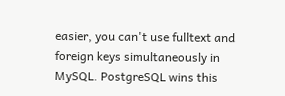easier, you can't use fulltext and foreign keys simultaneously in MySQL. PostgreSQL wins this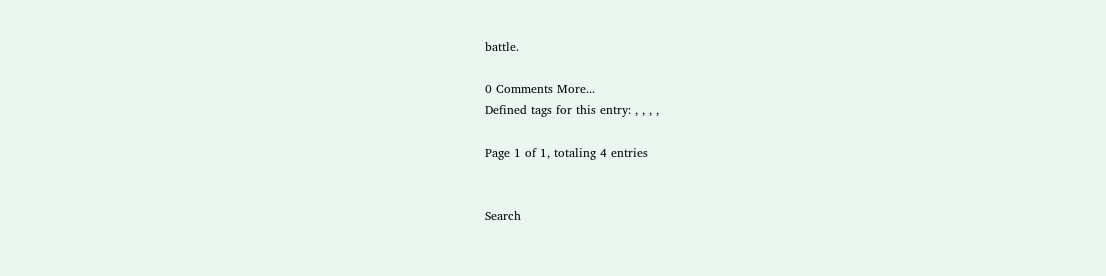battle.

0 Comments More...
Defined tags for this entry: , , , ,

Page 1 of 1, totaling 4 entries


Search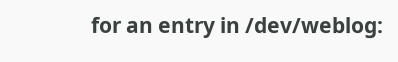for an entry in /dev/weblog: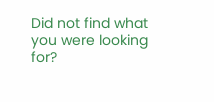Did not find what you were looking for?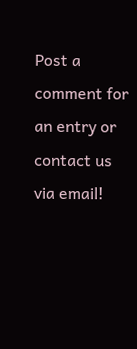Post a comment for an entry or contact us via email!